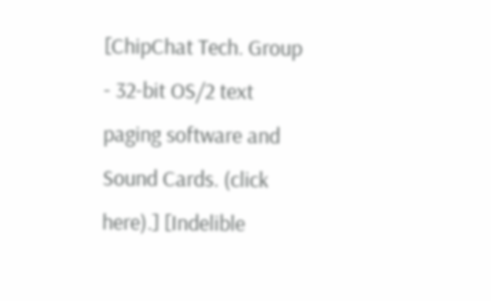[ChipChat Tech. Group - 32-bit OS/2 text paging software and Sound Cards. (click here).] [Indelible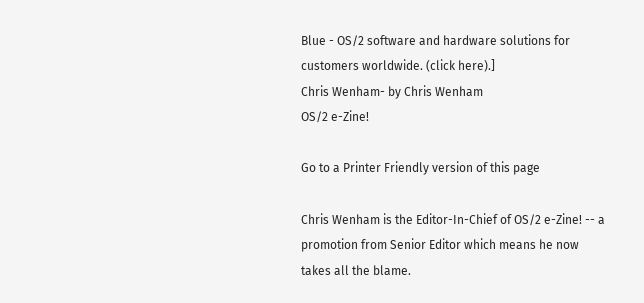Blue - OS/2 software and hardware solutions for customers worldwide. (click here).]
Chris Wenham- by Chris Wenham
OS/2 e-Zine!

Go to a Printer Friendly version of this page

Chris Wenham is the Editor-In-Chief of OS/2 e-Zine! -- a promotion from Senior Editor which means he now takes all the blame.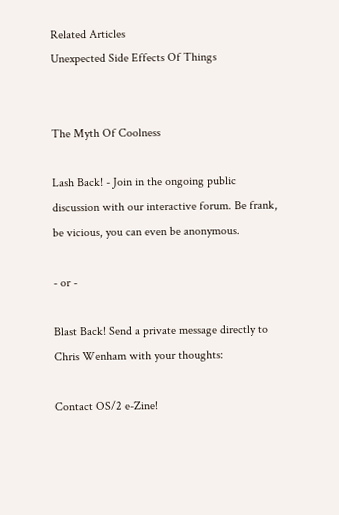Related Articles
Unexpected Side Effects Of Things


The Myth Of Coolness

Lash Back! - Join in the ongoing public discussion with our interactive forum. Be frank, be vicious, you can even be anonymous.

- or -

Blast Back! Send a private message directly to Chris Wenham with your thoughts:

Contact OS/2 e-Zine!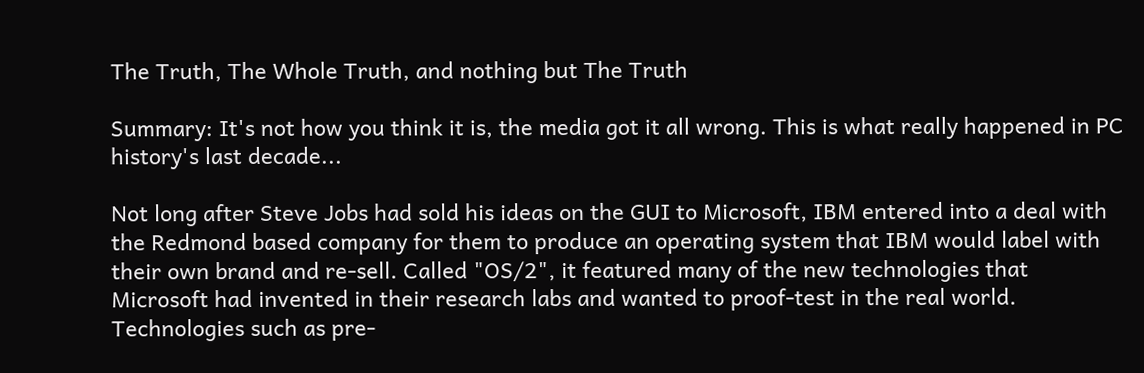The Truth, The Whole Truth, and nothing but The Truth

Summary: It's not how you think it is, the media got it all wrong. This is what really happened in PC history's last decade...

Not long after Steve Jobs had sold his ideas on the GUI to Microsoft, IBM entered into a deal with the Redmond based company for them to produce an operating system that IBM would label with their own brand and re-sell. Called "OS/2", it featured many of the new technologies that Microsoft had invented in their research labs and wanted to proof-test in the real world. Technologies such as pre-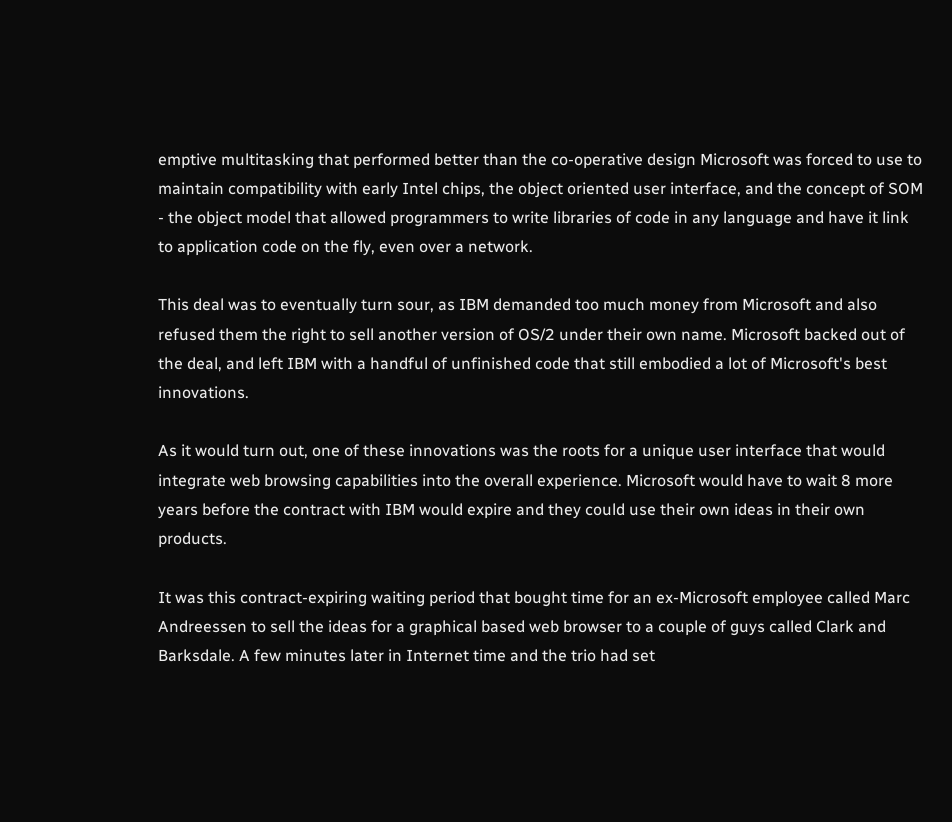emptive multitasking that performed better than the co-operative design Microsoft was forced to use to maintain compatibility with early Intel chips, the object oriented user interface, and the concept of SOM - the object model that allowed programmers to write libraries of code in any language and have it link to application code on the fly, even over a network.

This deal was to eventually turn sour, as IBM demanded too much money from Microsoft and also refused them the right to sell another version of OS/2 under their own name. Microsoft backed out of the deal, and left IBM with a handful of unfinished code that still embodied a lot of Microsoft's best innovations.

As it would turn out, one of these innovations was the roots for a unique user interface that would integrate web browsing capabilities into the overall experience. Microsoft would have to wait 8 more years before the contract with IBM would expire and they could use their own ideas in their own products.

It was this contract-expiring waiting period that bought time for an ex-Microsoft employee called Marc Andreessen to sell the ideas for a graphical based web browser to a couple of guys called Clark and Barksdale. A few minutes later in Internet time and the trio had set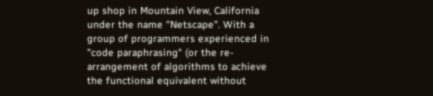up shop in Mountain View, California under the name "Netscape". With a group of programmers experienced in "code paraphrasing" (or the re-arrangement of algorithms to achieve the functional equivalent without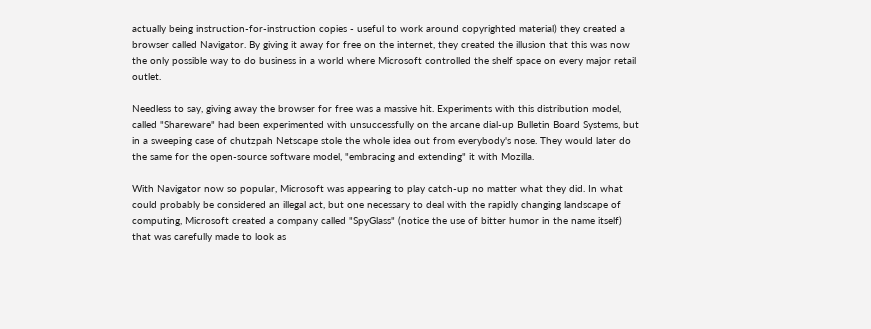actually being instruction-for-instruction copies - useful to work around copyrighted material) they created a browser called Navigator. By giving it away for free on the internet, they created the illusion that this was now the only possible way to do business in a world where Microsoft controlled the shelf space on every major retail outlet.

Needless to say, giving away the browser for free was a massive hit. Experiments with this distribution model, called "Shareware" had been experimented with unsuccessfully on the arcane dial-up Bulletin Board Systems, but in a sweeping case of chutzpah Netscape stole the whole idea out from everybody's nose. They would later do the same for the open-source software model, "embracing and extending" it with Mozilla.

With Navigator now so popular, Microsoft was appearing to play catch-up no matter what they did. In what could probably be considered an illegal act, but one necessary to deal with the rapidly changing landscape of computing, Microsoft created a company called "SpyGlass" (notice the use of bitter humor in the name itself) that was carefully made to look as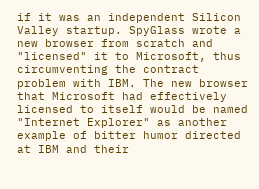if it was an independent Silicon Valley startup. SpyGlass wrote a new browser from scratch and "licensed" it to Microsoft, thus circumventing the contract problem with IBM. The new browser that Microsoft had effectively licensed to itself would be named "Internet Explorer" as another example of bitter humor directed at IBM and their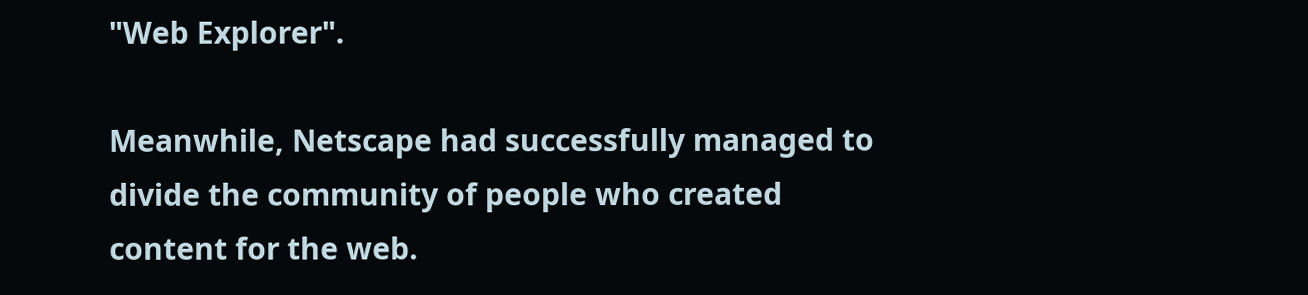"Web Explorer".

Meanwhile, Netscape had successfully managed to divide the community of people who created content for the web.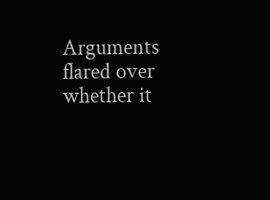Arguments flared over whether it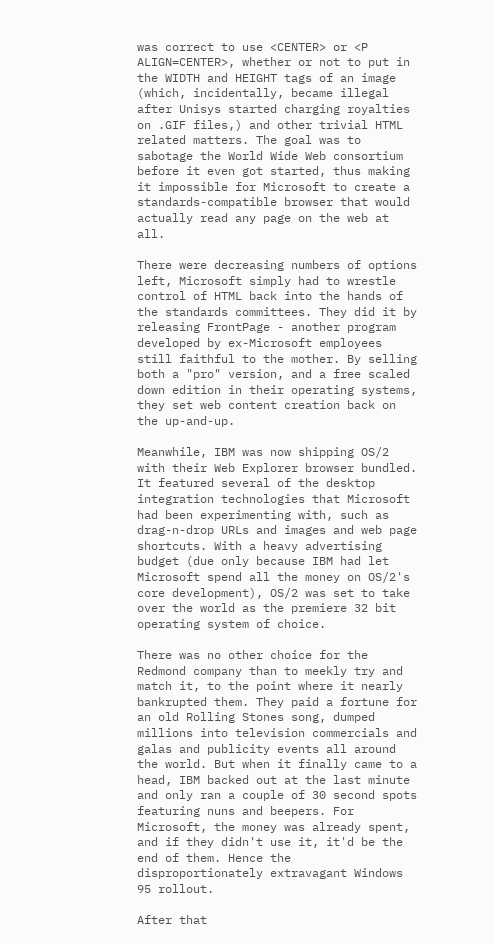was correct to use <CENTER> or <P ALIGN=CENTER>, whether or not to put in the WIDTH and HEIGHT tags of an image (which, incidentally, became illegal after Unisys started charging royalties on .GIF files,) and other trivial HTML related matters. The goal was to sabotage the World Wide Web consortium before it even got started, thus making it impossible for Microsoft to create a standards-compatible browser that would actually read any page on the web at all.

There were decreasing numbers of options left, Microsoft simply had to wrestle control of HTML back into the hands of the standards committees. They did it by releasing FrontPage - another program developed by ex-Microsoft employees still faithful to the mother. By selling both a "pro" version, and a free scaled down edition in their operating systems, they set web content creation back on the up-and-up.

Meanwhile, IBM was now shipping OS/2 with their Web Explorer browser bundled. It featured several of the desktop integration technologies that Microsoft had been experimenting with, such as drag-n-drop URLs and images and web page shortcuts. With a heavy advertising budget (due only because IBM had let Microsoft spend all the money on OS/2's core development), OS/2 was set to take over the world as the premiere 32 bit operating system of choice.

There was no other choice for the Redmond company than to meekly try and match it, to the point where it nearly bankrupted them. They paid a fortune for an old Rolling Stones song, dumped millions into television commercials and galas and publicity events all around the world. But when it finally came to a head, IBM backed out at the last minute and only ran a couple of 30 second spots featuring nuns and beepers. For Microsoft, the money was already spent, and if they didn't use it, it'd be the end of them. Hence the disproportionately extravagant Windows 95 rollout.

After that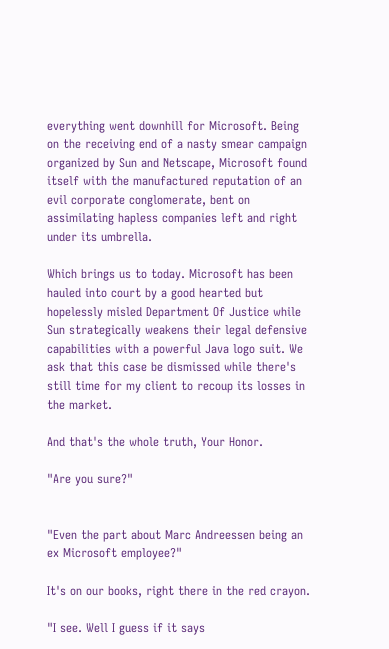everything went downhill for Microsoft. Being on the receiving end of a nasty smear campaign organized by Sun and Netscape, Microsoft found itself with the manufactured reputation of an evil corporate conglomerate, bent on assimilating hapless companies left and right under its umbrella.

Which brings us to today. Microsoft has been hauled into court by a good hearted but hopelessly misled Department Of Justice while Sun strategically weakens their legal defensive capabilities with a powerful Java logo suit. We ask that this case be dismissed while there's still time for my client to recoup its losses in the market.

And that's the whole truth, Your Honor.

"Are you sure?"


"Even the part about Marc Andreessen being an ex Microsoft employee?"

It's on our books, right there in the red crayon.

"I see. Well I guess if it says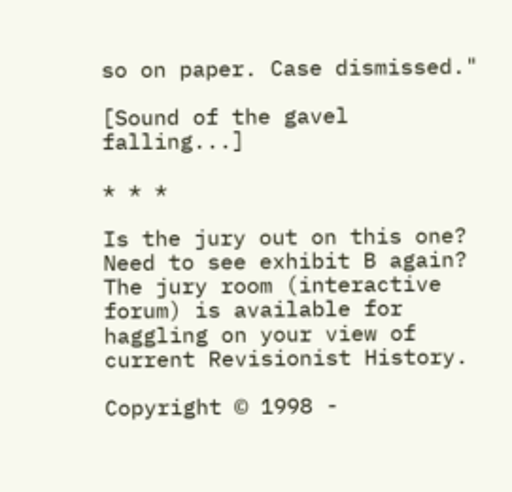so on paper. Case dismissed."

[Sound of the gavel falling...]

* * *

Is the jury out on this one? Need to see exhibit B again? The jury room (interactive forum) is available for haggling on your view of current Revisionist History.

Copyright © 1998 -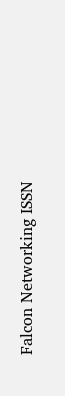Falcon Networking ISSN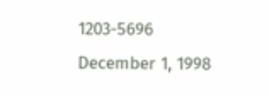1203-5696
December 1, 1998